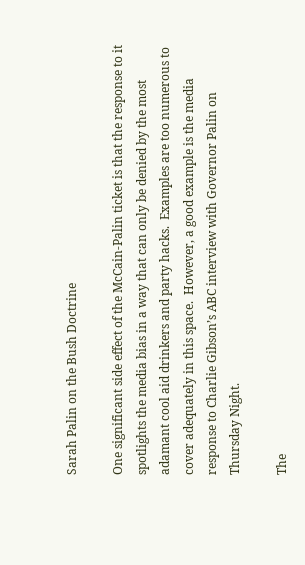Sarah Palin on the Bush Doctrine

One significant side effect of the McCain-Palin ticket is that the response to it spotlights the media bias in a way that can only be denied by the most adamant cool aid drinkers and party hacks.  Examples are too numerous to cover adequately in this space.  However, a good example is the media response to Charlie Gibson’s ABC interview with Governor Palin on Thursday Night.

The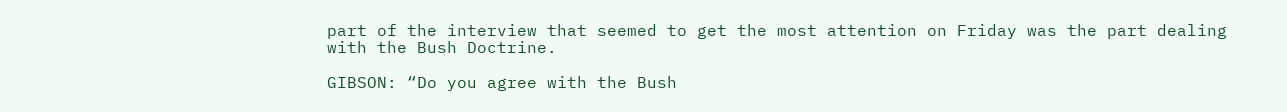part of the interview that seemed to get the most attention on Friday was the part dealing with the Bush Doctrine.

GIBSON: “Do you agree with the Bush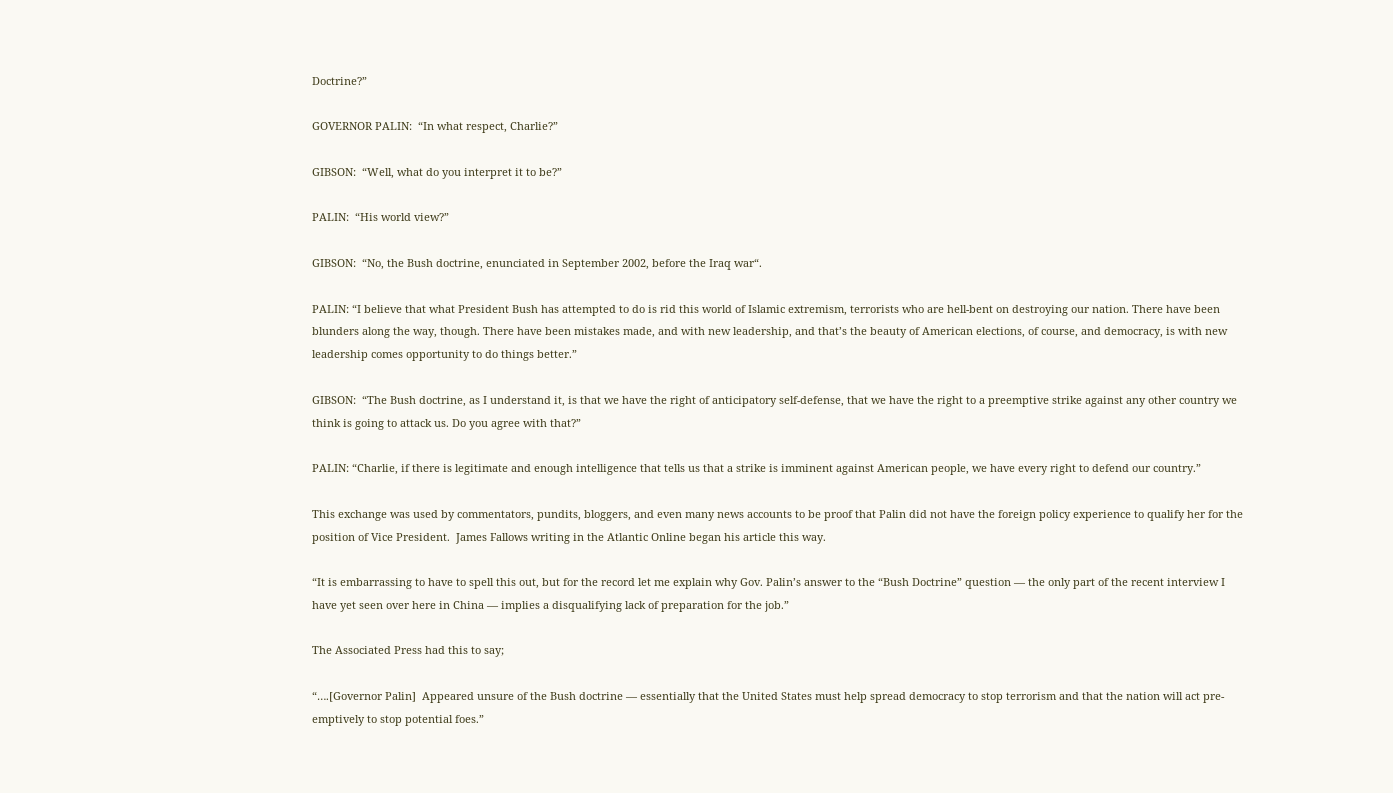Doctrine?”

GOVERNOR PALIN:  “In what respect, Charlie?”

GIBSON:  “Well, what do you interpret it to be?”

PALIN:  “His world view?”

GIBSON:  “No, the Bush doctrine, enunciated in September 2002, before the Iraq war“.

PALIN: “I believe that what President Bush has attempted to do is rid this world of Islamic extremism, terrorists who are hell-bent on destroying our nation. There have been blunders along the way, though. There have been mistakes made, and with new leadership, and that’s the beauty of American elections, of course, and democracy, is with new leadership comes opportunity to do things better.”

GIBSON:  “The Bush doctrine, as I understand it, is that we have the right of anticipatory self-defense, that we have the right to a preemptive strike against any other country we think is going to attack us. Do you agree with that?”

PALIN: “Charlie, if there is legitimate and enough intelligence that tells us that a strike is imminent against American people, we have every right to defend our country.”

This exchange was used by commentators, pundits, bloggers, and even many news accounts to be proof that Palin did not have the foreign policy experience to qualify her for the position of Vice President.  James Fallows writing in the Atlantic Online began his article this way.

“It is embarrassing to have to spell this out, but for the record let me explain why Gov. Palin’s answer to the “Bush Doctrine” question — the only part of the recent interview I have yet seen over here in China — implies a disqualifying lack of preparation for the job.”

The Associated Press had this to say;

“….[Governor Palin]  Appeared unsure of the Bush doctrine — essentially that the United States must help spread democracy to stop terrorism and that the nation will act pre-emptively to stop potential foes.”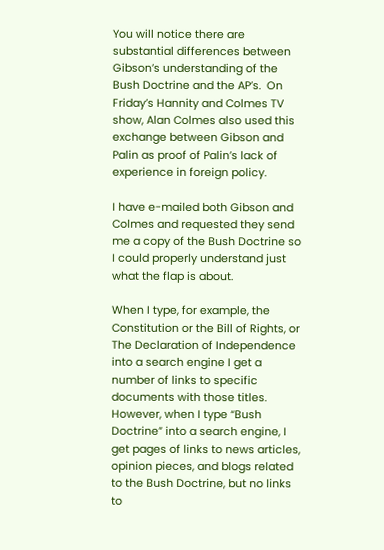You will notice there are substantial differences between Gibson’s understanding of the Bush Doctrine and the AP’s.  On Friday’s Hannity and Colmes TV show, Alan Colmes also used this exchange between Gibson and Palin as proof of Palin’s lack of experience in foreign policy.

I have e-mailed both Gibson and Colmes and requested they send me a copy of the Bush Doctrine so I could properly understand just what the flap is about.

When I type, for example, the Constitution or the Bill of Rights, or The Declaration of Independence into a search engine I get a number of links to specific documents with those titles.  However, when I type “Bush Doctrine” into a search engine, I get pages of links to news articles, opinion pieces, and blogs related to the Bush Doctrine, but no links to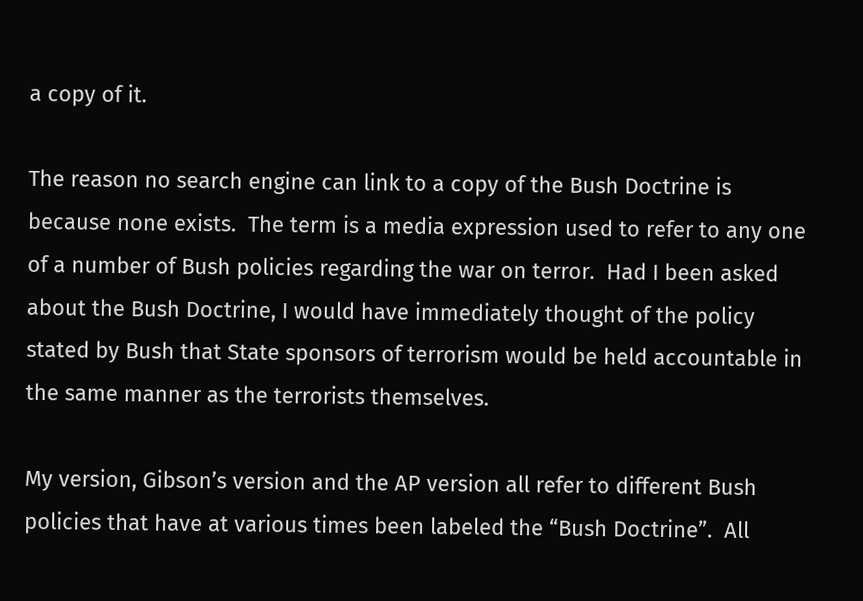a copy of it.

The reason no search engine can link to a copy of the Bush Doctrine is because none exists.  The term is a media expression used to refer to any one of a number of Bush policies regarding the war on terror.  Had I been asked about the Bush Doctrine, I would have immediately thought of the policy stated by Bush that State sponsors of terrorism would be held accountable in the same manner as the terrorists themselves.

My version, Gibson’s version and the AP version all refer to different Bush policies that have at various times been labeled the “Bush Doctrine”.  All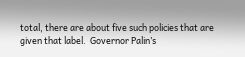total, there are about five such policies that are given that label.  Governor Palin’s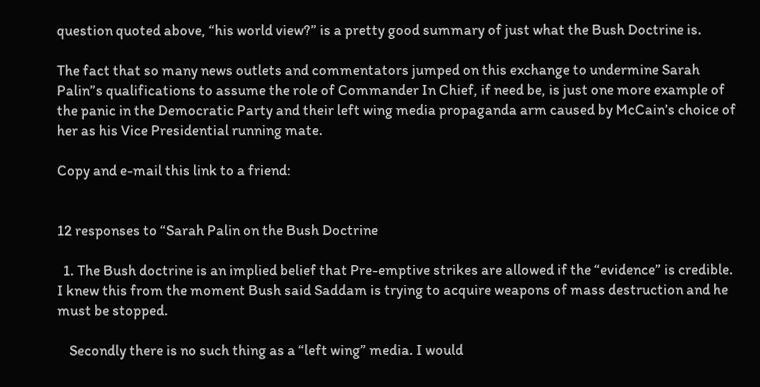question quoted above, “his world view?” is a pretty good summary of just what the Bush Doctrine is.

The fact that so many news outlets and commentators jumped on this exchange to undermine Sarah Palin”s qualifications to assume the role of Commander In Chief, if need be, is just one more example of the panic in the Democratic Party and their left wing media propaganda arm caused by McCain’s choice of her as his Vice Presidential running mate.

Copy and e-mail this link to a friend:


12 responses to “Sarah Palin on the Bush Doctrine

  1. The Bush doctrine is an implied belief that Pre-emptive strikes are allowed if the “evidence” is credible. I knew this from the moment Bush said Saddam is trying to acquire weapons of mass destruction and he must be stopped.

    Secondly there is no such thing as a “left wing” media. I would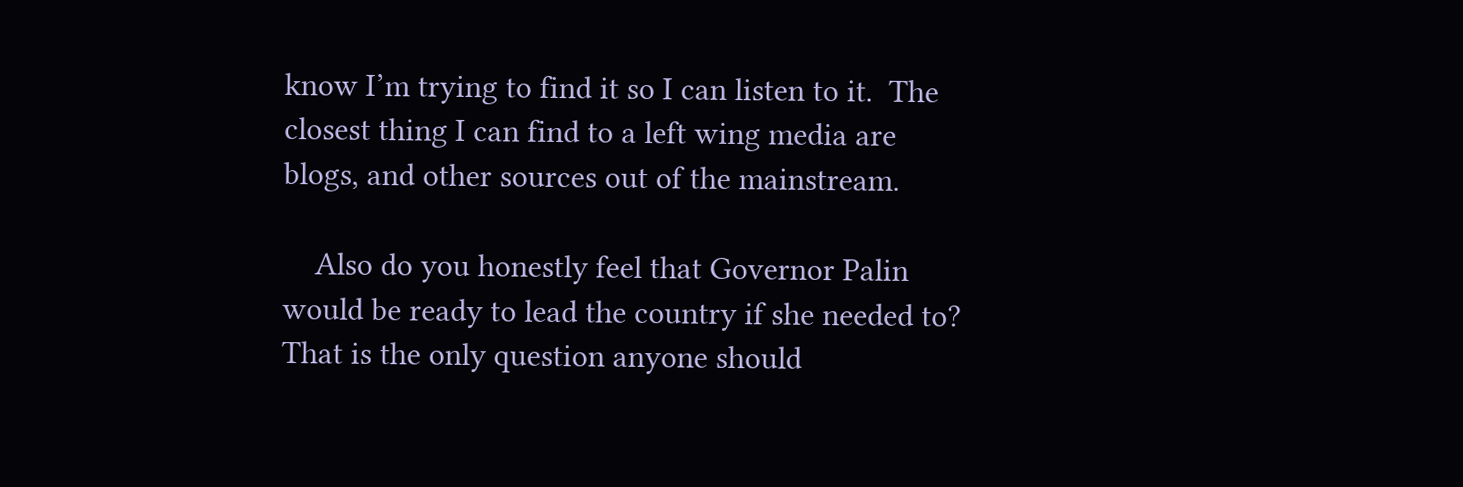know I’m trying to find it so I can listen to it.  The closest thing I can find to a left wing media are blogs, and other sources out of the mainstream.

    Also do you honestly feel that Governor Palin would be ready to lead the country if she needed to? That is the only question anyone should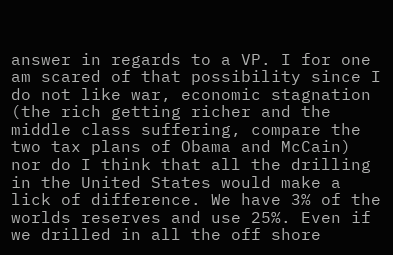answer in regards to a VP. I for one am scared of that possibility since I do not like war, economic stagnation (the rich getting richer and the middle class suffering, compare the two tax plans of Obama and McCain) nor do I think that all the drilling in the United States would make a lick of difference. We have 3% of the worlds reserves and use 25%. Even if we drilled in all the off shore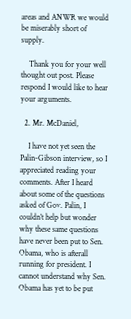areas and ANWR we would be miserably short of supply.

    Thank you for your well thought out post. Please respond I would like to hear your arguments.

  2. Mr. McDaniel,

    I have not yet seen the Palin-Gibson interview, so I appreciated reading your comments. After I heard about some of the questions asked of Gov. Palin, I couldn’t help but wonder why these same questions have never been put to Sen. Obama, who is afterall running for president. I cannot understand why Sen. Obama has yet to be put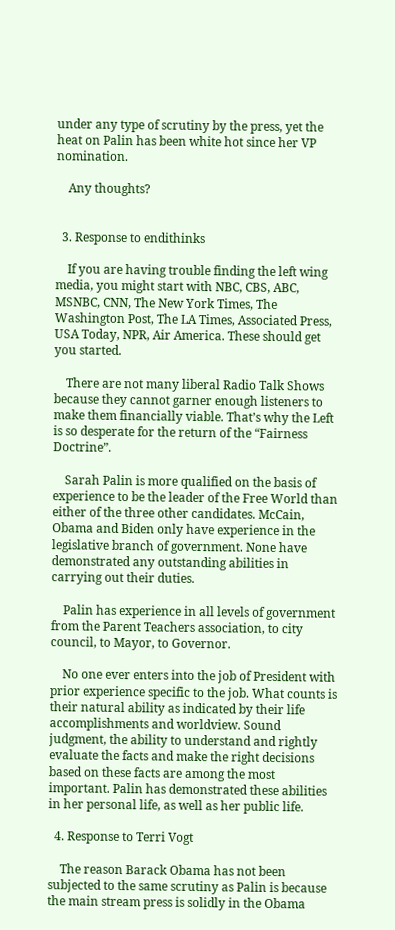under any type of scrutiny by the press, yet the heat on Palin has been white hot since her VP nomination.

    Any thoughts?


  3. Response to endithinks

    If you are having trouble finding the left wing media, you might start with NBC, CBS, ABC, MSNBC, CNN, The New York Times, The Washington Post, The LA Times, Associated Press, USA Today, NPR, Air America. These should get you started.

    There are not many liberal Radio Talk Shows because they cannot garner enough listeners to make them financially viable. That’s why the Left is so desperate for the return of the “Fairness Doctrine”.

    Sarah Palin is more qualified on the basis of experience to be the leader of the Free World than either of the three other candidates. McCain, Obama and Biden only have experience in the legislative branch of government. None have demonstrated any outstanding abilities in carrying out their duties.

    Palin has experience in all levels of government from the Parent Teachers association, to city council, to Mayor, to Governor.

    No one ever enters into the job of President with prior experience specific to the job. What counts is their natural ability as indicated by their life accomplishments and worldview. Sound judgment, the ability to understand and rightly evaluate the facts and make the right decisions based on these facts are among the most important. Palin has demonstrated these abilities in her personal life, as well as her public life.

  4. Response to Terri Vogt

    The reason Barack Obama has not been subjected to the same scrutiny as Palin is because the main stream press is solidly in the Obama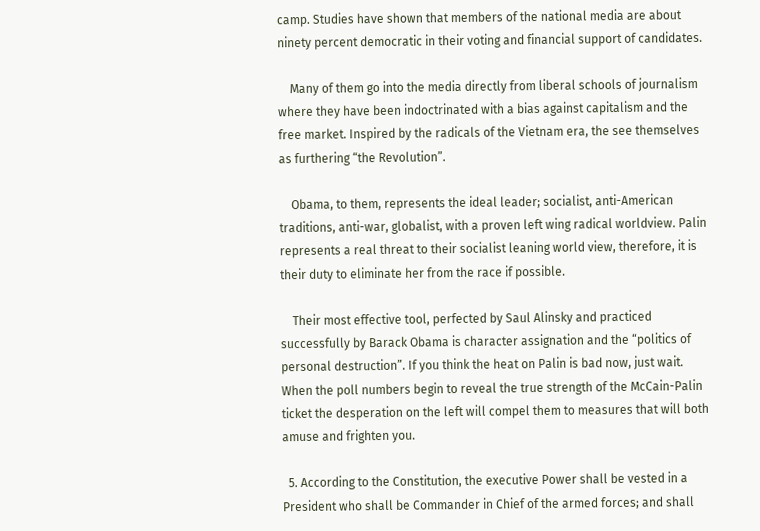camp. Studies have shown that members of the national media are about ninety percent democratic in their voting and financial support of candidates.

    Many of them go into the media directly from liberal schools of journalism where they have been indoctrinated with a bias against capitalism and the free market. Inspired by the radicals of the Vietnam era, the see themselves as furthering “the Revolution”.

    Obama, to them, represents the ideal leader; socialist, anti-American traditions, anti-war, globalist, with a proven left wing radical worldview. Palin represents a real threat to their socialist leaning world view, therefore, it is their duty to eliminate her from the race if possible.

    Their most effective tool, perfected by Saul Alinsky and practiced successfully by Barack Obama is character assignation and the “politics of personal destruction”. If you think the heat on Palin is bad now, just wait. When the poll numbers begin to reveal the true strength of the McCain-Palin ticket the desperation on the left will compel them to measures that will both amuse and frighten you.

  5. According to the Constitution, the executive Power shall be vested in a President who shall be Commander in Chief of the armed forces; and shall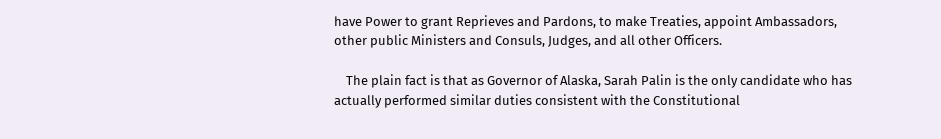have Power to grant Reprieves and Pardons, to make Treaties, appoint Ambassadors, other public Ministers and Consuls, Judges, and all other Officers.

    The plain fact is that as Governor of Alaska, Sarah Palin is the only candidate who has actually performed similar duties consistent with the Constitutional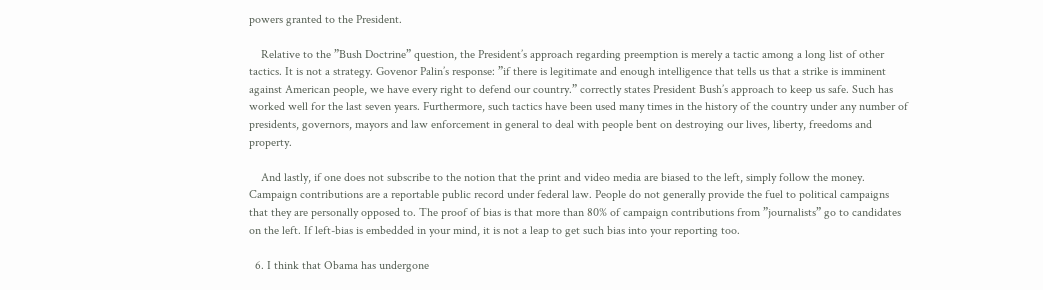powers granted to the President.

    Relative to the ”Bush Doctrine” question, the President’s approach regarding preemption is merely a tactic among a long list of other tactics. It is not a strategy. Govenor Palin’s response: ”if there is legitimate and enough intelligence that tells us that a strike is imminent against American people, we have every right to defend our country.” correctly states President Bush’s approach to keep us safe. Such has worked well for the last seven years. Furthermore, such tactics have been used many times in the history of the country under any number of presidents, governors, mayors and law enforcement in general to deal with people bent on destroying our lives, liberty, freedoms and property.

    And lastly, if one does not subscribe to the notion that the print and video media are biased to the left, simply follow the money. Campaign contributions are a reportable public record under federal law. People do not generally provide the fuel to political campaigns that they are personally opposed to. The proof of bias is that more than 80% of campaign contributions from ”journalists” go to candidates on the left. If left-bias is embedded in your mind, it is not a leap to get such bias into your reporting too.

  6. I think that Obama has undergone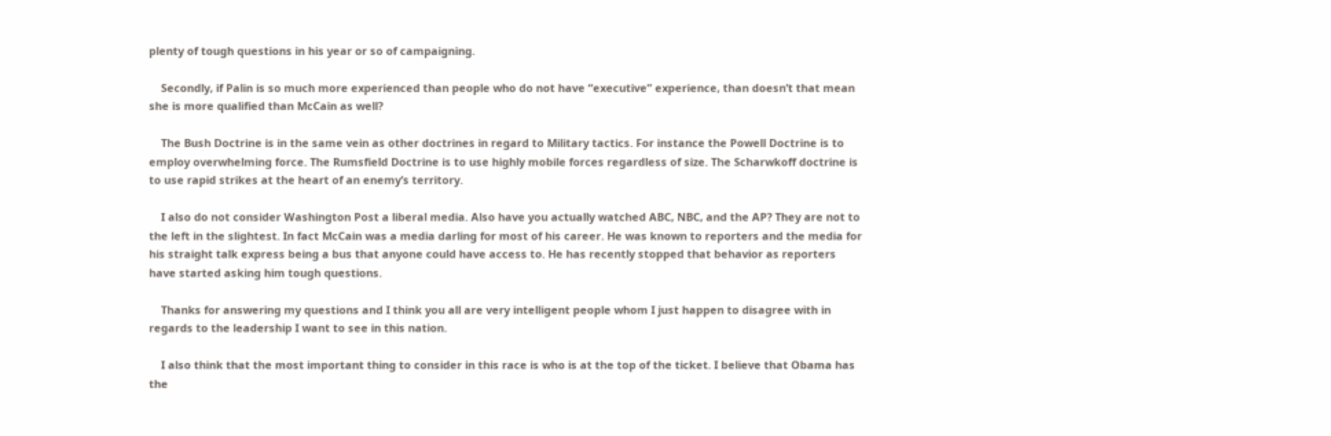plenty of tough questions in his year or so of campaigning.

    Secondly, if Palin is so much more experienced than people who do not have “executive” experience, than doesn’t that mean she is more qualified than McCain as well?

    The Bush Doctrine is in the same vein as other doctrines in regard to Military tactics. For instance the Powell Doctrine is to employ overwhelming force. The Rumsfield Doctrine is to use highly mobile forces regardless of size. The Scharwkoff doctrine is to use rapid strikes at the heart of an enemy’s territory.

    I also do not consider Washington Post a liberal media. Also have you actually watched ABC, NBC, and the AP? They are not to the left in the slightest. In fact McCain was a media darling for most of his career. He was known to reporters and the media for his straight talk express being a bus that anyone could have access to. He has recently stopped that behavior as reporters have started asking him tough questions.

    Thanks for answering my questions and I think you all are very intelligent people whom I just happen to disagree with in regards to the leadership I want to see in this nation.

    I also think that the most important thing to consider in this race is who is at the top of the ticket. I believe that Obama has the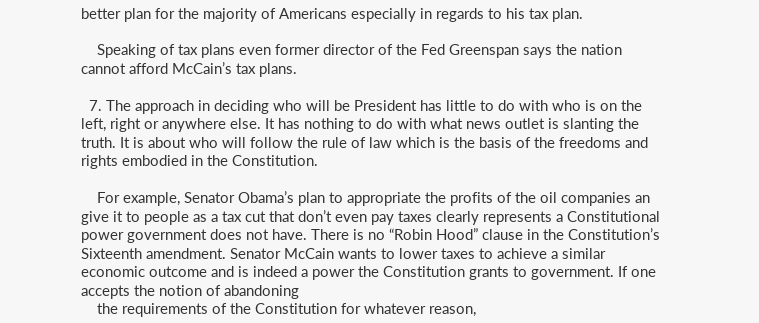better plan for the majority of Americans especially in regards to his tax plan.

    Speaking of tax plans even former director of the Fed Greenspan says the nation cannot afford McCain’s tax plans.

  7. The approach in deciding who will be President has little to do with who is on the left, right or anywhere else. It has nothing to do with what news outlet is slanting the truth. It is about who will follow the rule of law which is the basis of the freedoms and rights embodied in the Constitution.

    For example, Senator Obama’s plan to appropriate the profits of the oil companies an give it to people as a tax cut that don’t even pay taxes clearly represents a Constitutional power government does not have. There is no “Robin Hood” clause in the Constitution’s Sixteenth amendment. Senator McCain wants to lower taxes to achieve a similar economic outcome and is indeed a power the Constitution grants to government. If one accepts the notion of abandoning
    the requirements of the Constitution for whatever reason,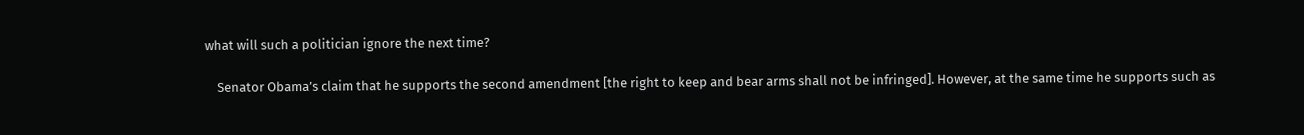what will such a politician ignore the next time?

    Senator Obama’s claim that he supports the second amendment [the right to keep and bear arms shall not be infringed]. However, at the same time he supports such as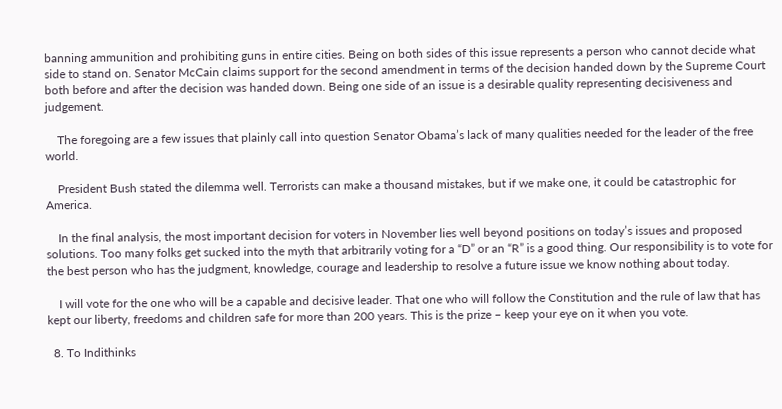banning ammunition and prohibiting guns in entire cities. Being on both sides of this issue represents a person who cannot decide what side to stand on. Senator McCain claims support for the second amendment in terms of the decision handed down by the Supreme Court both before and after the decision was handed down. Being one side of an issue is a desirable quality representing decisiveness and judgement.

    The foregoing are a few issues that plainly call into question Senator Obama’s lack of many qualities needed for the leader of the free world.

    President Bush stated the dilemma well. Terrorists can make a thousand mistakes, but if we make one, it could be catastrophic for America.

    In the final analysis, the most important decision for voters in November lies well beyond positions on today’s issues and proposed solutions. Too many folks get sucked into the myth that arbitrarily voting for a “D” or an “R” is a good thing. Our responsibility is to vote for the best person who has the judgment, knowledge, courage and leadership to resolve a future issue we know nothing about today.

    I will vote for the one who will be a capable and decisive leader. That one who will follow the Constitution and the rule of law that has kept our liberty, freedoms and children safe for more than 200 years. This is the prize – keep your eye on it when you vote.

  8. To Indithinks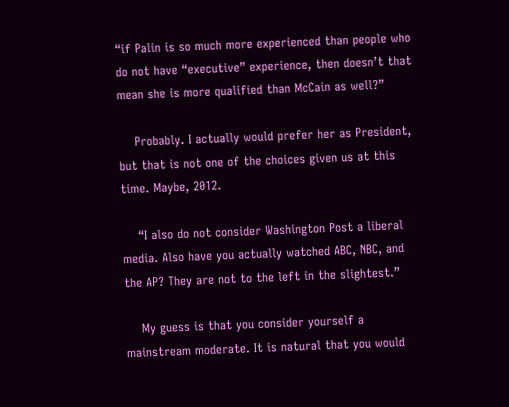“if Palin is so much more experienced than people who do not have “executive” experience, then doesn’t that mean she is more qualified than McCain as well?”

    Probably. I actually would prefer her as President, but that is not one of the choices given us at this time. Maybe, 2012.

    “I also do not consider Washington Post a liberal media. Also have you actually watched ABC, NBC, and the AP? They are not to the left in the slightest.”

    My guess is that you consider yourself a mainstream moderate. It is natural that you would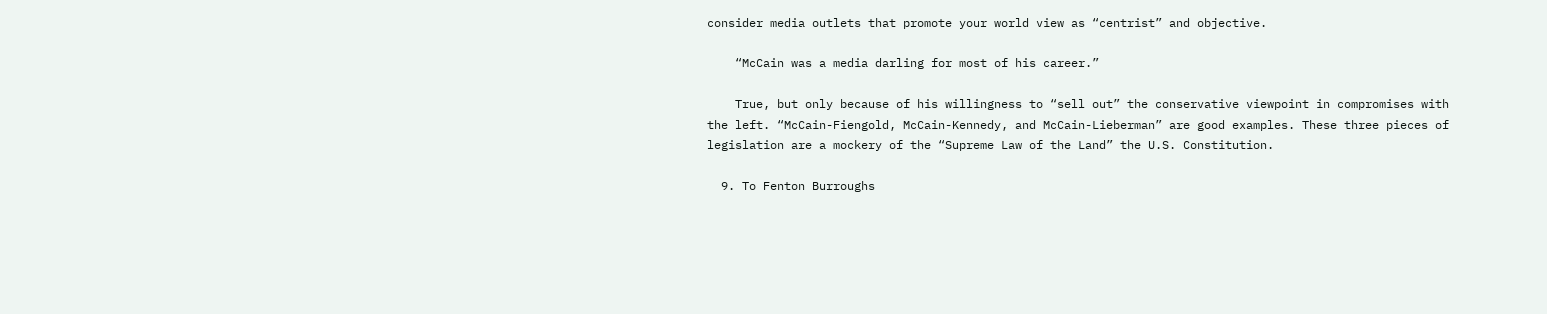consider media outlets that promote your world view as “centrist” and objective.

    “McCain was a media darling for most of his career.”

    True, but only because of his willingness to “sell out” the conservative viewpoint in compromises with the left. “McCain-Fiengold, McCain-Kennedy, and McCain-Lieberman” are good examples. These three pieces of legislation are a mockery of the “Supreme Law of the Land” the U.S. Constitution.

  9. To Fenton Burroughs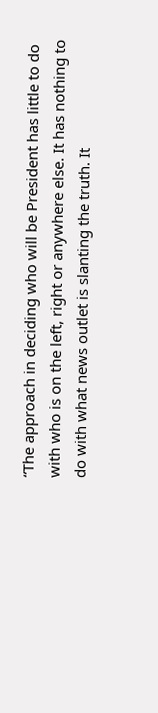“The approach in deciding who will be President has little to do with who is on the left, right or anywhere else. It has nothing to do with what news outlet is slanting the truth. It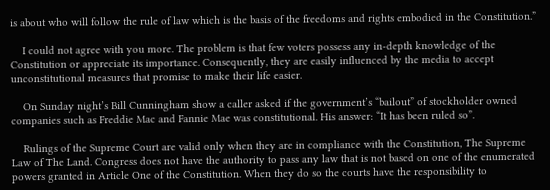is about who will follow the rule of law which is the basis of the freedoms and rights embodied in the Constitution.”

    I could not agree with you more. The problem is that few voters possess any in-depth knowledge of the Constitution or appreciate its importance. Consequently, they are easily influenced by the media to accept unconstitutional measures that promise to make their life easier.

    On Sunday night’s Bill Cunningham show a caller asked if the government’s “bailout” of stockholder owned companies such as Freddie Mac and Fannie Mae was constitutional. His answer: “It has been ruled so”.

    Rulings of the Supreme Court are valid only when they are in compliance with the Constitution, The Supreme Law of The Land. Congress does not have the authority to pass any law that is not based on one of the enumerated powers granted in Article One of the Constitution. When they do so the courts have the responsibility to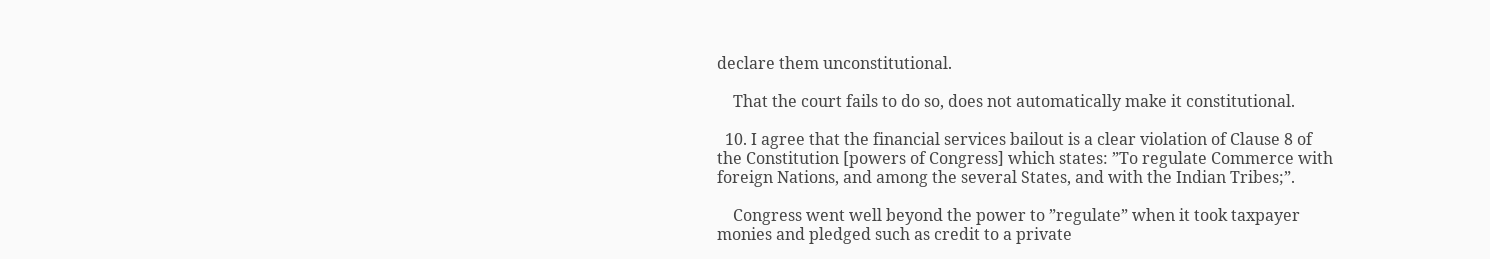declare them unconstitutional.

    That the court fails to do so, does not automatically make it constitutional.

  10. I agree that the financial services bailout is a clear violation of Clause 8 of the Constitution [powers of Congress] which states: ”To regulate Commerce with foreign Nations, and among the several States, and with the Indian Tribes;”.

    Congress went well beyond the power to ”regulate” when it took taxpayer monies and pledged such as credit to a private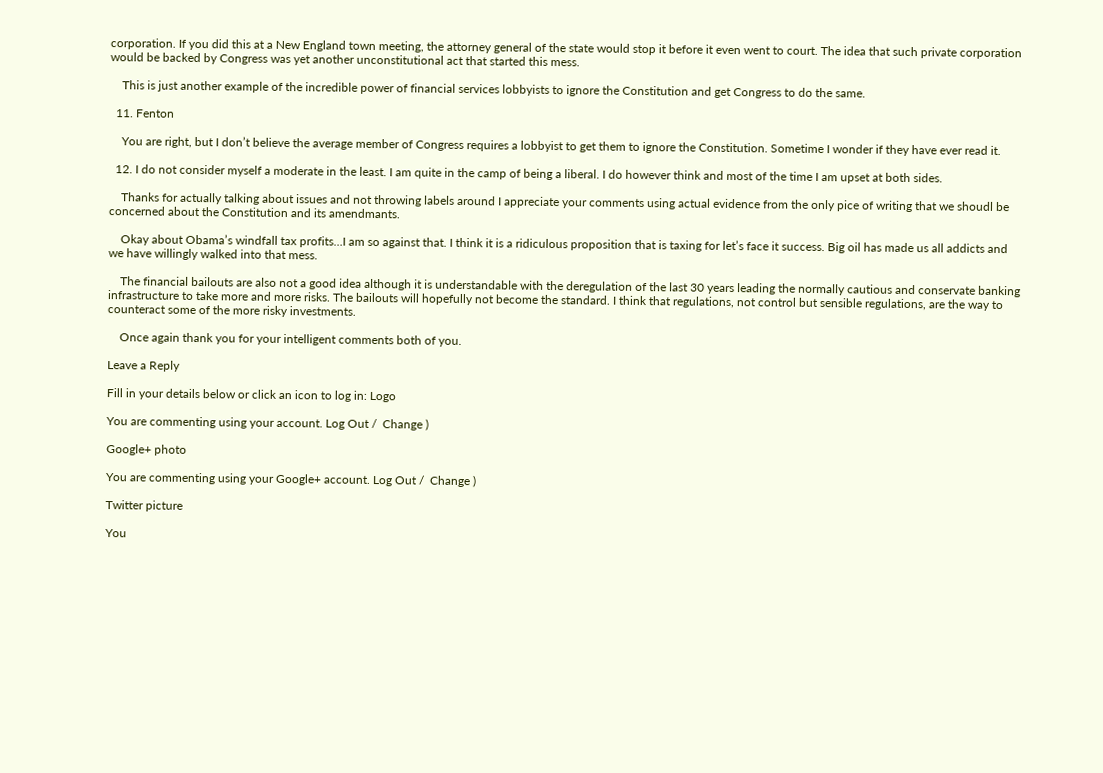corporation. If you did this at a New England town meeting, the attorney general of the state would stop it before it even went to court. The idea that such private corporation would be backed by Congress was yet another unconstitutional act that started this mess.

    This is just another example of the incredible power of financial services lobbyists to ignore the Constitution and get Congress to do the same.

  11. Fenton

    You are right, but I don’t believe the average member of Congress requires a lobbyist to get them to ignore the Constitution. Sometime I wonder if they have ever read it.

  12. I do not consider myself a moderate in the least. I am quite in the camp of being a liberal. I do however think and most of the time I am upset at both sides.

    Thanks for actually talking about issues and not throwing labels around I appreciate your comments using actual evidence from the only pice of writing that we shoudl be concerned about the Constitution and its amendmants.

    Okay about Obama’s windfall tax profits…I am so against that. I think it is a ridiculous proposition that is taxing for let’s face it success. Big oil has made us all addicts and we have willingly walked into that mess.

    The financial bailouts are also not a good idea although it is understandable with the deregulation of the last 30 years leading the normally cautious and conservate banking infrastructure to take more and more risks. The bailouts will hopefully not become the standard. I think that regulations, not control but sensible regulations, are the way to counteract some of the more risky investments.

    Once again thank you for your intelligent comments both of you.

Leave a Reply

Fill in your details below or click an icon to log in: Logo

You are commenting using your account. Log Out /  Change )

Google+ photo

You are commenting using your Google+ account. Log Out /  Change )

Twitter picture

You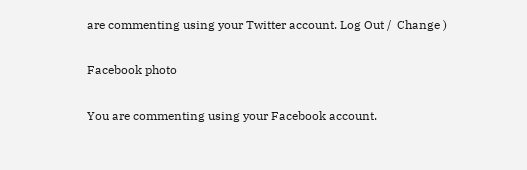are commenting using your Twitter account. Log Out /  Change )

Facebook photo

You are commenting using your Facebook account.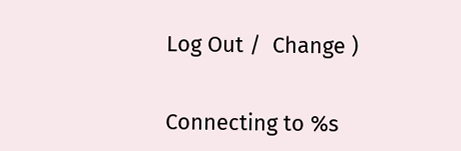Log Out /  Change )


Connecting to %s